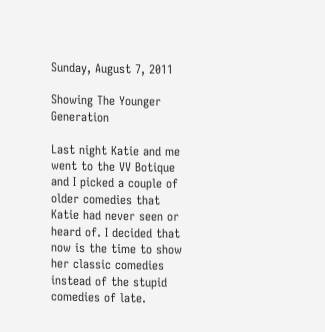Sunday, August 7, 2011

Showing The Younger Generation

Last night Katie and me went to the VV Botique and I picked a couple of older comedies that Katie had never seen or heard of. I decided that now is the time to show her classic comedies instead of the stupid comedies of late.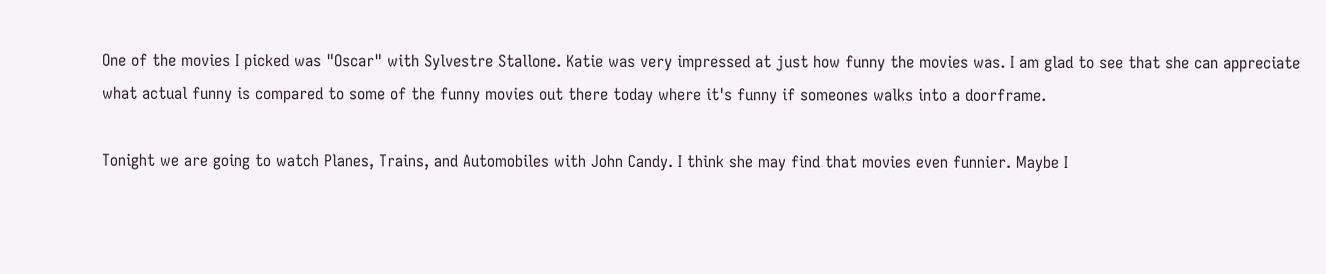One of the movies I picked was "Oscar" with Sylvestre Stallone. Katie was very impressed at just how funny the movies was. I am glad to see that she can appreciate what actual funny is compared to some of the funny movies out there today where it's funny if someones walks into a doorframe.

Tonight we are going to watch Planes, Trains, and Automobiles with John Candy. I think she may find that movies even funnier. Maybe I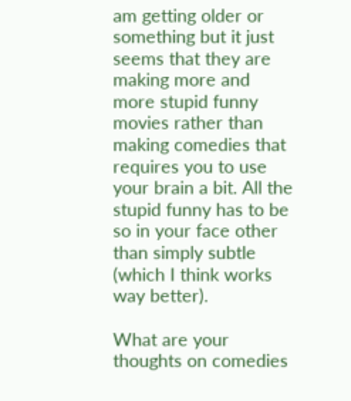am getting older or something but it just seems that they are making more and more stupid funny movies rather than making comedies that requires you to use your brain a bit. All the stupid funny has to be so in your face other than simply subtle (which I think works way better).

What are your thoughts on comedies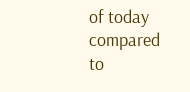of today compared to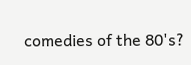comedies of the 80's?